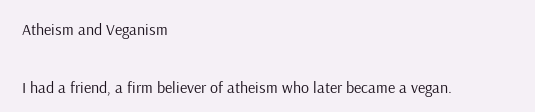Atheism and Veganism

I had a friend, a firm believer of atheism who later became a vegan.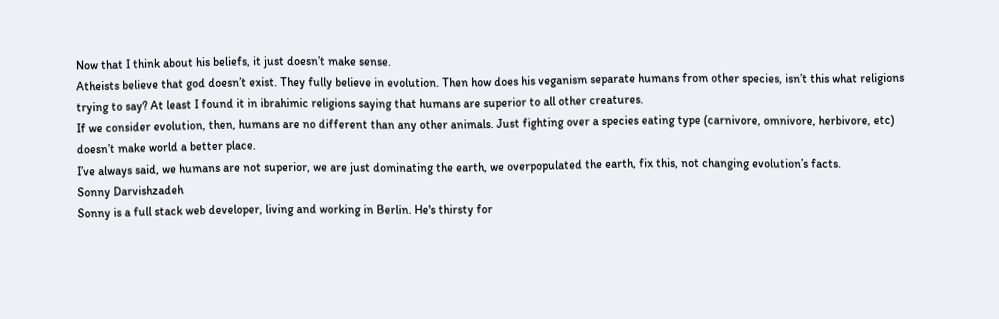Now that I think about his beliefs, it just doesn’t make sense.
Atheists believe that god doesn’t exist. They fully believe in evolution. Then how does his veganism separate humans from other species, isn’t this what religions trying to say? At least I found it in ibrahimic religions saying that humans are superior to all other creatures.
If we consider evolution, then, humans are no different than any other animals. Just fighting over a species eating type (carnivore, omnivore, herbivore, etc) doesn’t make world a better place.
I’ve always said, we humans are not superior, we are just dominating the earth, we overpopulated the earth, fix this, not changing evolution’s facts.
Sonny Darvishzadeh
Sonny is a full stack web developer, living and working in Berlin. He's thirsty for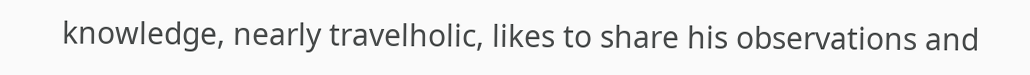knowledge, nearly travelholic, likes to share his observations and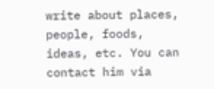write about places, people, foods, ideas, etc. You can contact him via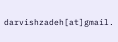darvishzadeh[at]gmail.